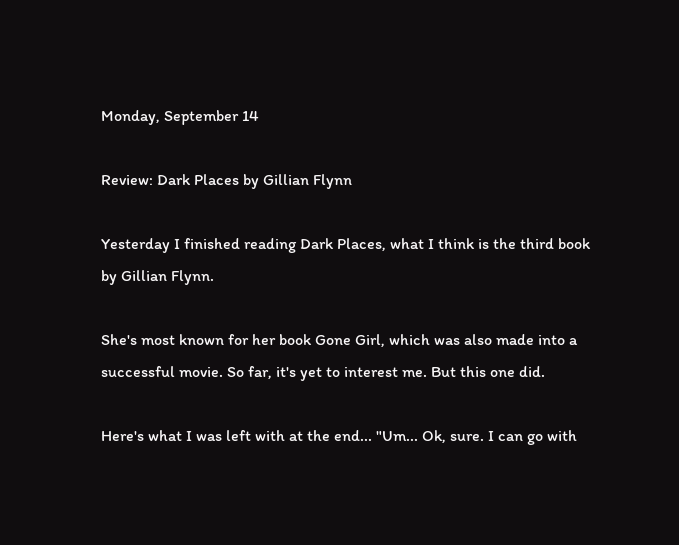Monday, September 14

Review: Dark Places by Gillian Flynn

Yesterday I finished reading Dark Places, what I think is the third book by Gillian Flynn.

She's most known for her book Gone Girl, which was also made into a successful movie. So far, it's yet to interest me. But this one did.

Here's what I was left with at the end... "Um... Ok, sure. I can go with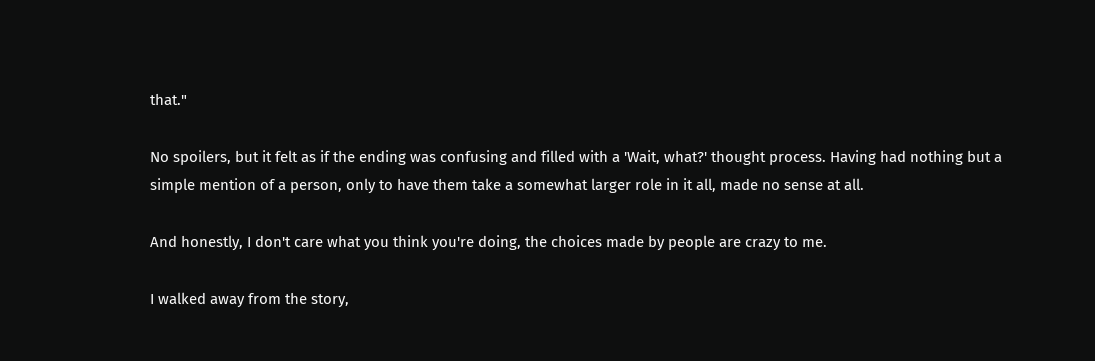that."

No spoilers, but it felt as if the ending was confusing and filled with a 'Wait, what?' thought process. Having had nothing but a simple mention of a person, only to have them take a somewhat larger role in it all, made no sense at all.

And honestly, I don't care what you think you're doing, the choices made by people are crazy to me.

I walked away from the story,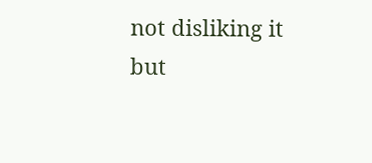not disliking it but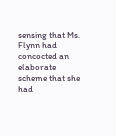sensing that Ms. Flynn had concocted an elaborate scheme that she had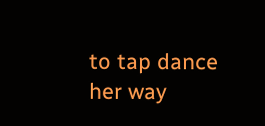to tap dance her way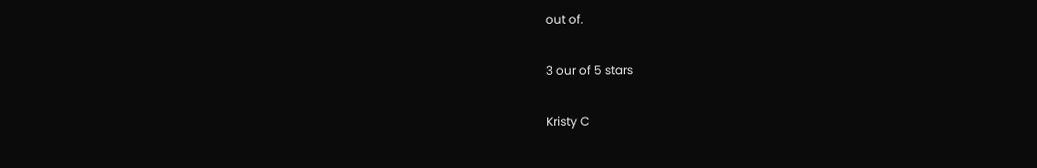out of.

3 our of 5 stars

Kristy C